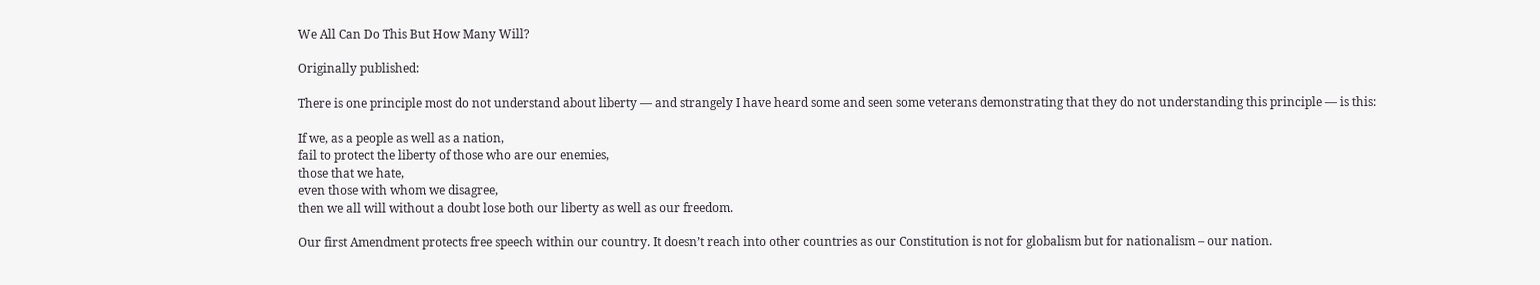We All Can Do This But How Many Will?

Originally published:

There is one principle most do not understand about liberty — and strangely I have heard some and seen some veterans demonstrating that they do not understanding this principle — is this:

If we, as a people as well as a nation,
fail to protect the liberty of those who are our enemies,
those that we hate,
even those with whom we disagree,
then we all will without a doubt lose both our liberty as well as our freedom.

Our first Amendment protects free speech within our country. It doesn’t reach into other countries as our Constitution is not for globalism but for nationalism – our nation.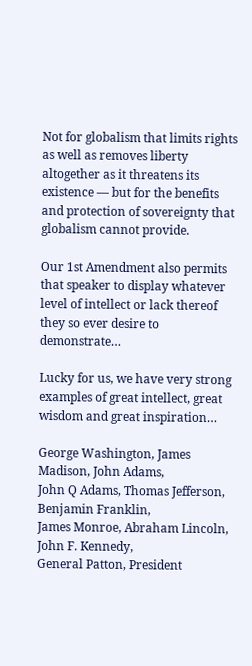Not for globalism that limits rights as well as removes liberty altogether as it threatens its existence — but for the benefits and protection of sovereignty that globalism cannot provide.

Our 1st Amendment also permits that speaker to display whatever level of intellect or lack thereof they so ever desire to demonstrate…

Lucky for us, we have very strong examples of great intellect, great wisdom and great inspiration…

George Washington, James Madison, John Adams,
John Q Adams, Thomas Jefferson, Benjamin Franklin,
James Monroe, Abraham Lincoln, John F. Kennedy,
General Patton, President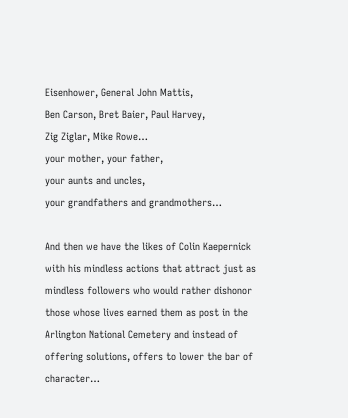Eisenhower, General John Mattis,
Ben Carson, Bret Baier, Paul Harvey,
Zig Ziglar, Mike Rowe…
your mother, your father,
your aunts and uncles,
your grandfathers and grandmothers…

And then we have the likes of Colin Kaepernick with his mindless actions that attract just as mindless followers who would rather dishonor those whose lives earned them as post in the Arlington National Cemetery and instead of offering solutions, offers to lower the bar of character…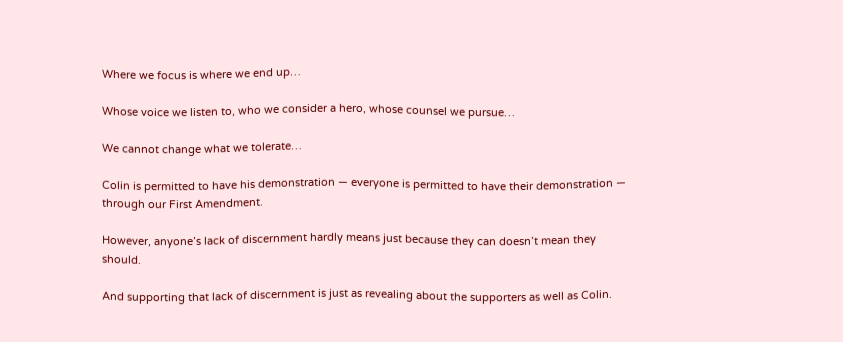Where we focus is where we end up…

Whose voice we listen to, who we consider a hero, whose counsel we pursue…

We cannot change what we tolerate…

Colin is permitted to have his demonstration — everyone is permitted to have their demonstration — through our First Amendment.

However, anyone’s lack of discernment hardly means just because they can doesn’t mean they should.

And supporting that lack of discernment is just as revealing about the supporters as well as Colin.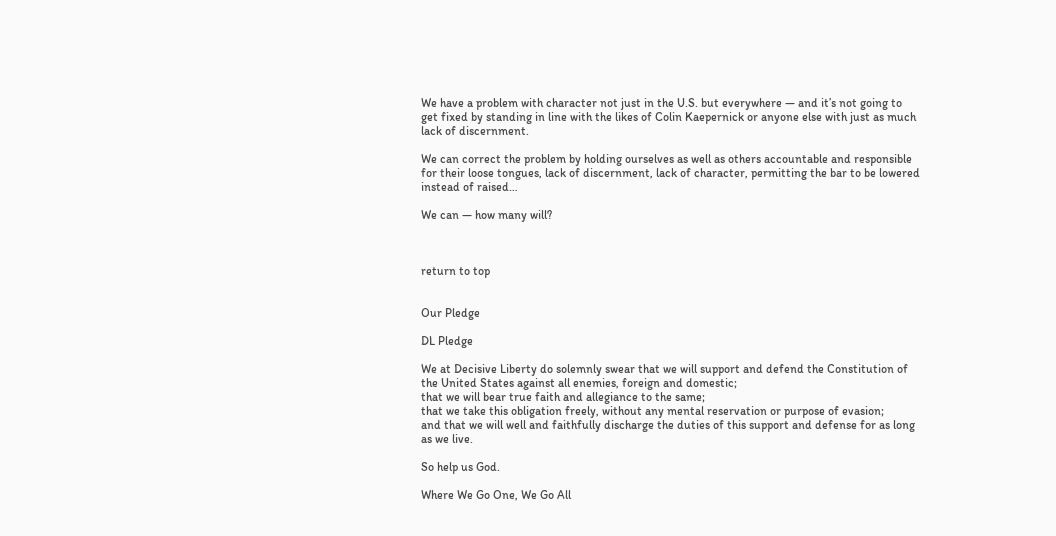We have a problem with character not just in the U.S. but everywhere — and it’s not going to get fixed by standing in line with the likes of Colin Kaepernick or anyone else with just as much lack of discernment.

We can correct the problem by holding ourselves as well as others accountable and responsible for their loose tongues, lack of discernment, lack of character, permitting the bar to be lowered instead of raised…

We can — how many will?



return to top


Our Pledge

DL Pledge

We at Decisive Liberty do solemnly swear that we will support and defend the Constitution of the United States against all enemies, foreign and domestic;
that we will bear true faith and allegiance to the same;
that we take this obligation freely, without any mental reservation or purpose of evasion;
and that we will well and faithfully discharge the duties of this support and defense for as long as we live.

So help us God.

Where We Go One, We Go All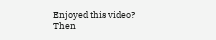Enjoyed this video?
Then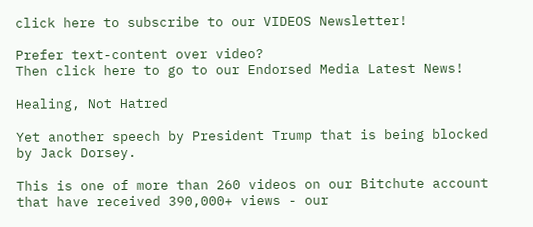click here to subscribe to our VIDEOS Newsletter!

Prefer text-content over video?
Then click here to go to our Endorsed Media Latest News!

Healing, Not Hatred

Yet another speech by President Trump that is being blocked by Jack Dorsey.

This is one of more than 260 videos on our Bitchute account that have received 390,000+ views - our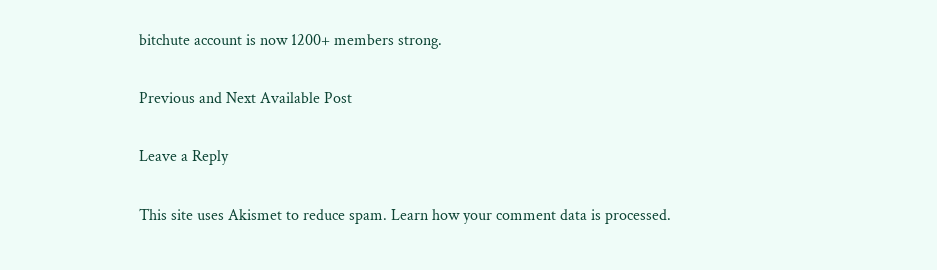bitchute account is now 1200+ members strong.

Previous and Next Available Post

Leave a Reply

This site uses Akismet to reduce spam. Learn how your comment data is processed.